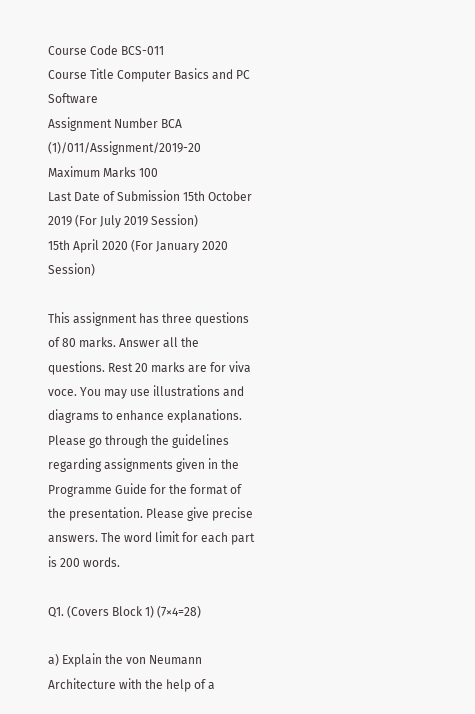Course Code BCS-011
Course Title Computer Basics and PC Software
Assignment Number BCA (1)/011/Assignment/2019-20
Maximum Marks 100
Last Date of Submission 15th October 2019 (For July 2019 Session)
15th April 2020 (For January 2020 Session)

This assignment has three questions of 80 marks. Answer all the questions. Rest 20 marks are for viva voce. You may use illustrations and diagrams to enhance explanations. Please go through the guidelines regarding assignments given in the Programme Guide for the format of the presentation. Please give precise answers. The word limit for each part is 200 words.

Q1. (Covers Block 1) (7×4=28)

a) Explain the von Neumann Architecture with the help of a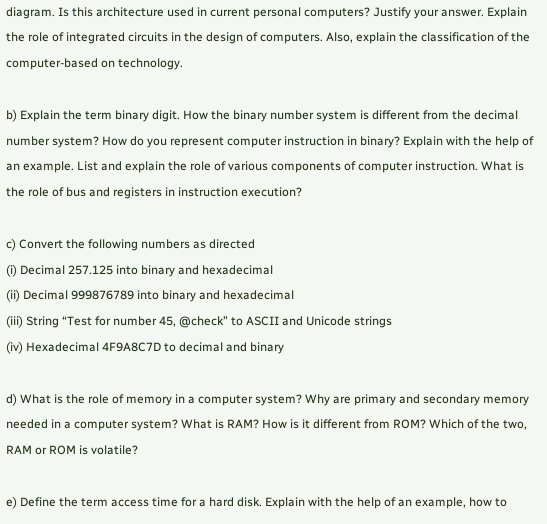diagram. Is this architecture used in current personal computers? Justify your answer. Explain the role of integrated circuits in the design of computers. Also, explain the classification of the computer-based on technology.

b) Explain the term binary digit. How the binary number system is different from the decimal number system? How do you represent computer instruction in binary? Explain with the help of an example. List and explain the role of various components of computer instruction. What is the role of bus and registers in instruction execution?

c) Convert the following numbers as directed
(i) Decimal 257.125 into binary and hexadecimal
(ii) Decimal 999876789 into binary and hexadecimal
(iii) String “Test for number 45, @check” to ASCII and Unicode strings
(iv) Hexadecimal 4F9A8C7D to decimal and binary

d) What is the role of memory in a computer system? Why are primary and secondary memory needed in a computer system? What is RAM? How is it different from ROM? Which of the two, RAM or ROM is volatile?

e) Define the term access time for a hard disk. Explain with the help of an example, how to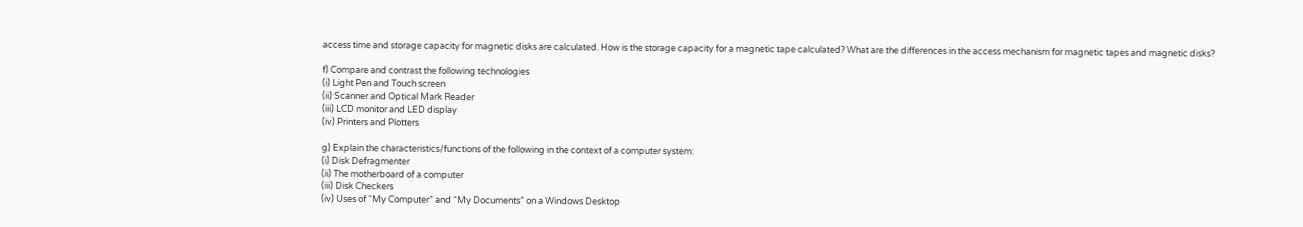access time and storage capacity for magnetic disks are calculated. How is the storage capacity for a magnetic tape calculated? What are the differences in the access mechanism for magnetic tapes and magnetic disks?

f) Compare and contrast the following technologies
(i) Light Pen and Touch screen
(ii) Scanner and Optical Mark Reader
(iii) LCD monitor and LED display
(iv) Printers and Plotters

g) Explain the characteristics/functions of the following in the context of a computer system:
(i) Disk Defragmenter
(ii) The motherboard of a computer
(iii) Disk Checkers
(iv) Uses of “My Computer” and “My Documents” on a Windows Desktop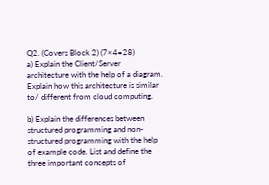Q2. (Covers Block 2) (7×4=28)
a) Explain the Client/Server architecture with the help of a diagram. Explain how this architecture is similar to/ different from cloud computing.

b) Explain the differences between structured programming and non-structured programming with the help of example code. List and define the three important concepts of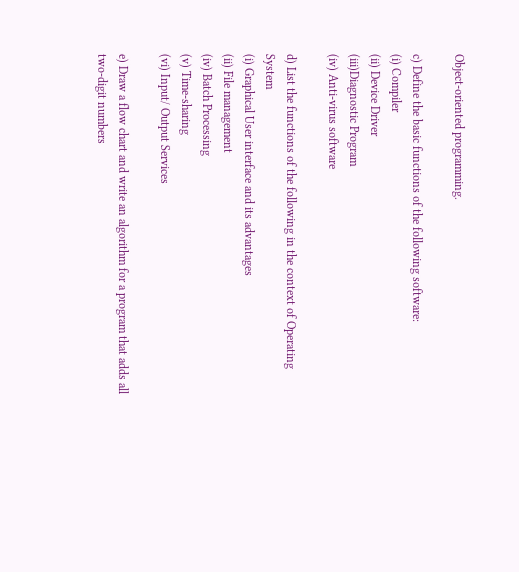Object-oriented programming.

c) Define the basic functions of the following software:
(i) Compiler
(ii) Device Driver
(iii)Diagnostic Program
(iv) Anti-virus software

d) List the functions of the following in the context of Operating System
(i) Graphical User interface and its advantages
(ii) File management
(iv) Batch Processing
(v) Time-sharing
(vi) Input/ Output Services

e) Draw a flow chart and write an algorithm for a program that adds all two-digit numbers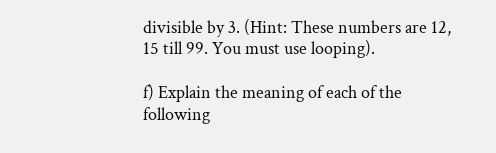divisible by 3. (Hint: These numbers are 12, 15 till 99. You must use looping).

f) Explain the meaning of each of the following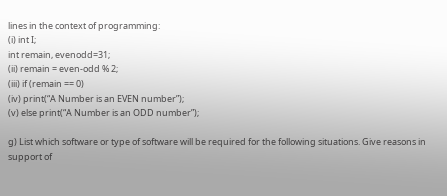lines in the context of programming:
(i) int I;
int remain, evenodd=31;
(ii) remain = even-odd % 2;
(iii) if (remain == 0)
(iv) print(“A Number is an EVEN number”);
(v) else print(“A Number is an ODD number”);

g) List which software or type of software will be required for the following situations. Give reasons in support of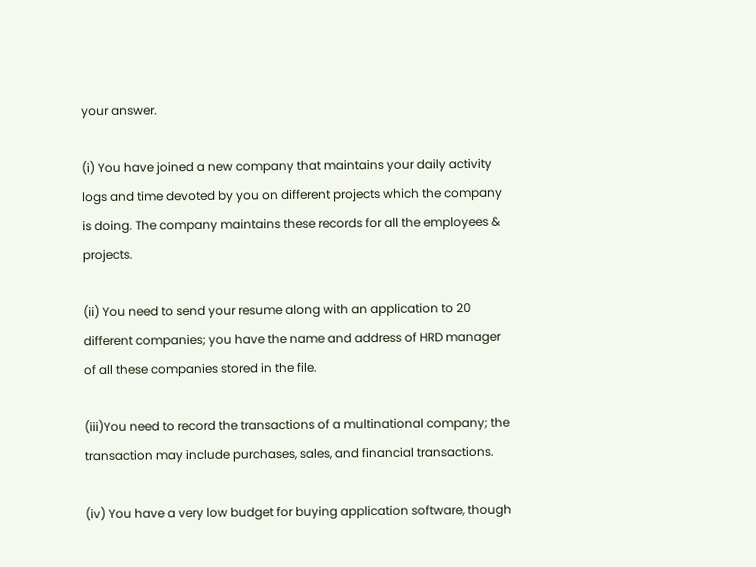your answer.

(i) You have joined a new company that maintains your daily activity logs and time devoted by you on different projects which the company is doing. The company maintains these records for all the employees & projects.

(ii) You need to send your resume along with an application to 20 different companies; you have the name and address of HRD manager of all these companies stored in the file.

(iii)You need to record the transactions of a multinational company; the transaction may include purchases, sales, and financial transactions.

(iv) You have a very low budget for buying application software, though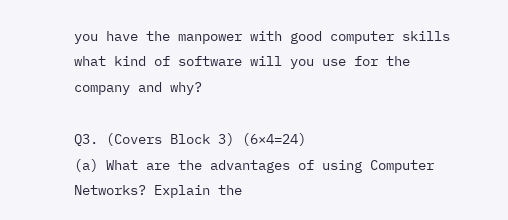you have the manpower with good computer skills what kind of software will you use for the company and why?

Q3. (Covers Block 3) (6×4=24)
(a) What are the advantages of using Computer Networks? Explain the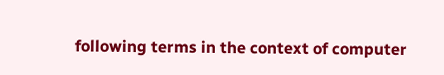following terms in the context of computer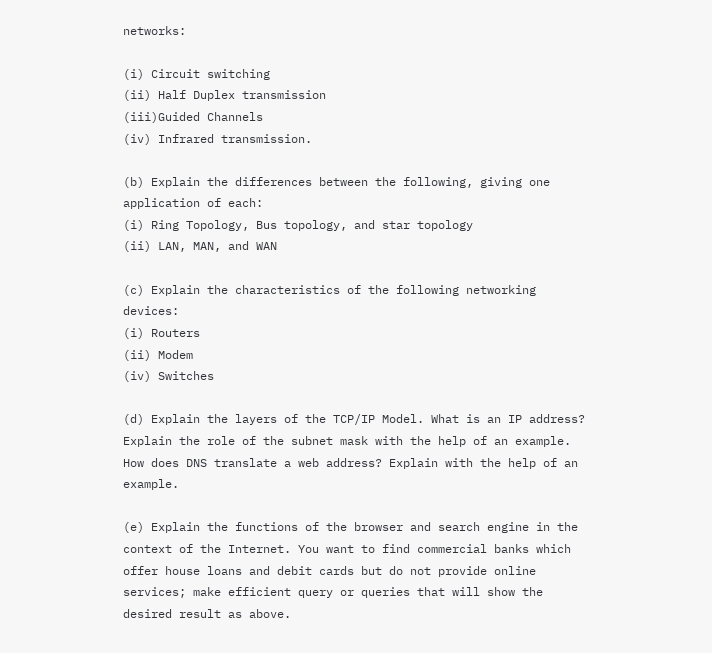networks:

(i) Circuit switching
(ii) Half Duplex transmission
(iii)Guided Channels
(iv) Infrared transmission.

(b) Explain the differences between the following, giving one application of each:
(i) Ring Topology, Bus topology, and star topology
(ii) LAN, MAN, and WAN

(c) Explain the characteristics of the following networking devices:
(i) Routers
(ii) Modem
(iv) Switches

(d) Explain the layers of the TCP/IP Model. What is an IP address? Explain the role of the subnet mask with the help of an example. How does DNS translate a web address? Explain with the help of an example.

(e) Explain the functions of the browser and search engine in the context of the Internet. You want to find commercial banks which offer house loans and debit cards but do not provide online services; make efficient query or queries that will show the desired result as above.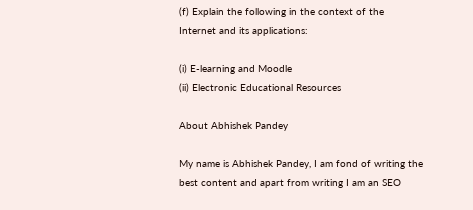(f) Explain the following in the context of the Internet and its applications:

(i) E-learning and Moodle
(ii) Electronic Educational Resources

About Abhishek Pandey

My name is Abhishek Pandey, I am fond of writing the best content and apart from writing I am an SEO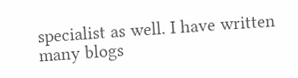specialist as well. I have written many blogs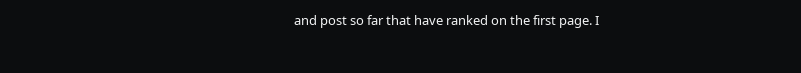and post so far that have ranked on the first page. I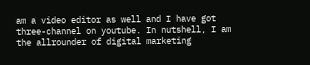am a video editor as well and I have got three-channel on youtube. In nutshell, I am the allrounder of digital marketing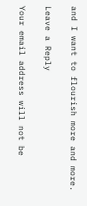and I want to flourish more and more.

Leave a Reply

Your email address will not be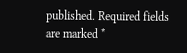published. Required fields are marked *